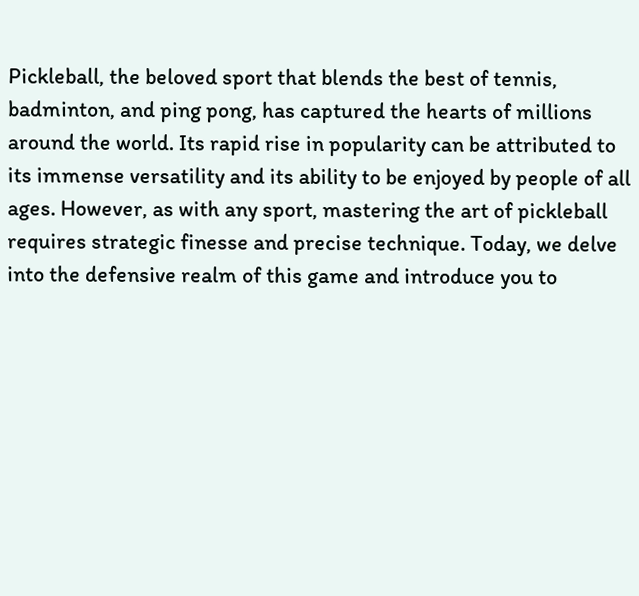Pickleball, the beloved sport that blends the best of tennis, badminton, and ping pong, has captured the hearts of millions around the world. Its rapid rise in popularity can be attributed to its immense versatility and its ability to be enjoyed by people of all ages. However, as with any sport, mastering the art of pickleball requires strategic finesse and precise technique. Today, we delve into the defensive realm of this game and introduce you to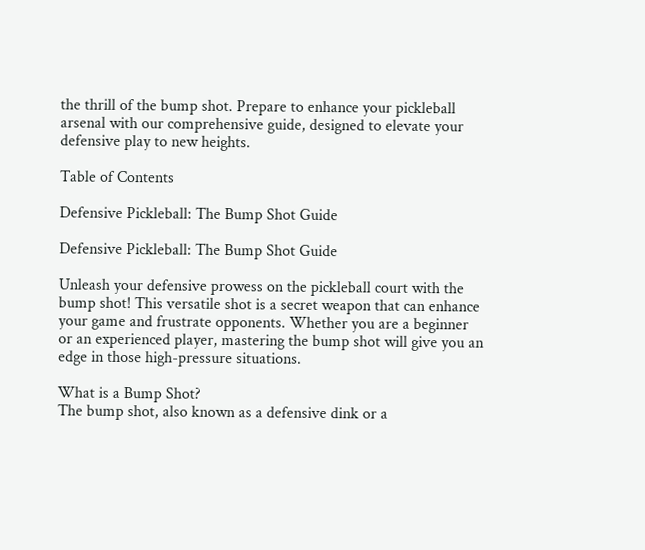the thrill of the bump shot. Prepare to enhance your pickleball arsenal with our comprehensive guide, designed to elevate your defensive play to new heights.

Table of Contents

Defensive Pickleball: The Bump Shot Guide

Defensive Pickleball: The Bump Shot Guide

Unleash your defensive prowess on the pickleball court with the bump shot! This versatile shot is a secret weapon that can enhance your game and frustrate opponents. Whether you are a beginner or an experienced player, mastering the bump shot will give you an edge in those high-pressure situations.

What is a Bump Shot?
The bump shot, also known as a defensive dink or a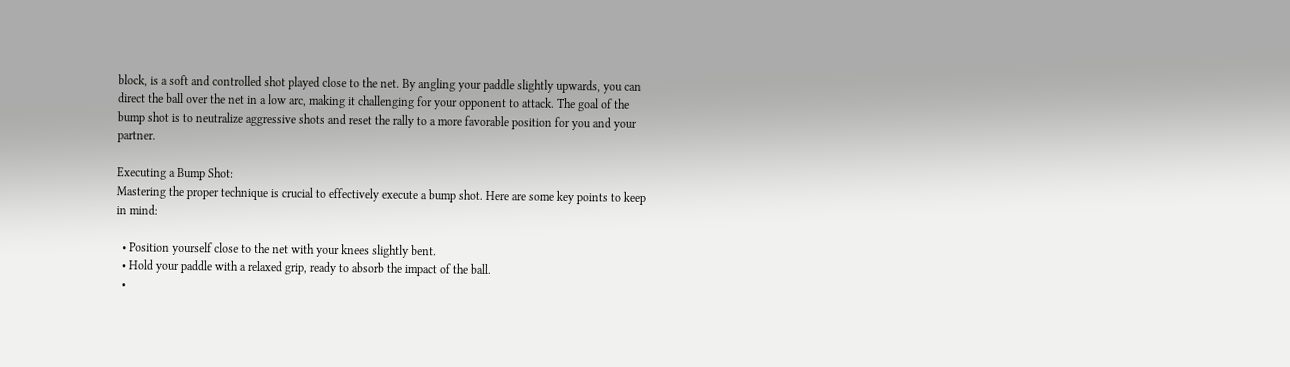block, is a soft and controlled shot played close to the net. By angling your paddle slightly upwards, you can direct the ball over the net in a low arc, making it challenging for your opponent to attack. The goal of the bump shot is to neutralize aggressive shots and reset the rally to a more favorable position for you and your partner.

Executing a Bump Shot:
Mastering the proper technique is crucial to effectively execute a bump shot. Here are some key points to keep in mind:

  • Position yourself close to the net with your knees slightly bent.
  • Hold your paddle with a relaxed grip, ready to absorb the impact of the ball.
  •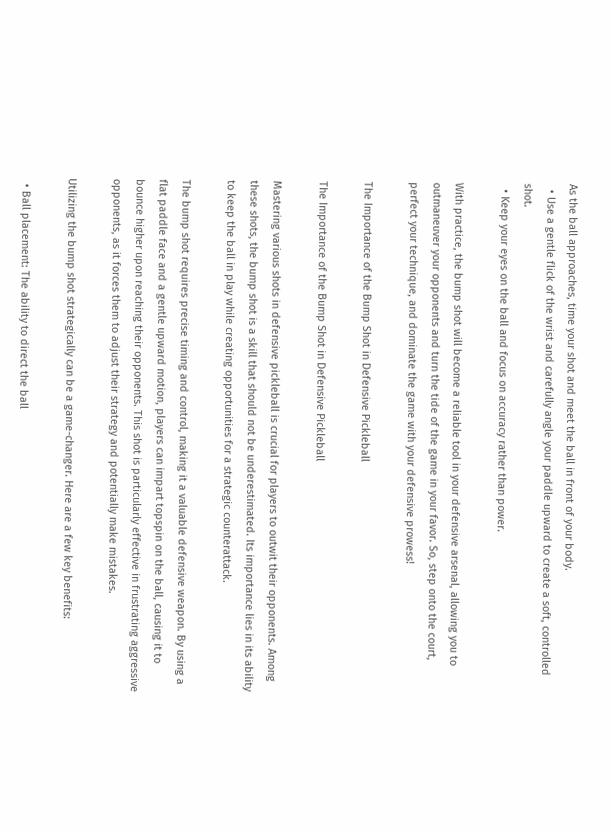As the ball approaches, time your shot and meet the ball in front of your body.
  • Use a gentle flick of the wrist and carefully angle your paddle upward to create a soft, controlled shot.
  • Keep your eyes on the ball and focus on accuracy rather than power.

With practice, the bump shot will become a reliable tool in your defensive arsenal, allowing you to outmaneuver your opponents and turn the tide of the game in your favor. So, step onto the court, perfect your technique, and dominate the game with your defensive prowess!

The Importance of the Bump Shot in Defensive Pickleball

The Importance of the Bump Shot in Defensive Pickleball

Mastering various shots in defensive pickleball is crucial for players to outwit their opponents. Among these shots, the bump shot is a skill that should not be underestimated. Its importance lies in its ability to keep the ball in play while creating opportunities for a strategic counterattack.

The bump shot requires precise timing and control, making it a valuable defensive weapon. By using a flat paddle face and a gentle upward motion, players can impart topspin on the ball, causing it to bounce higher upon reaching their opponents. This shot is particularly effective in frustrating aggressive opponents, as it forces them to adjust their strategy and potentially make mistakes.

Utilizing the bump shot strategically can be a game-changer. Here are a few key benefits:

  • Ball placement: The ability to direct the ball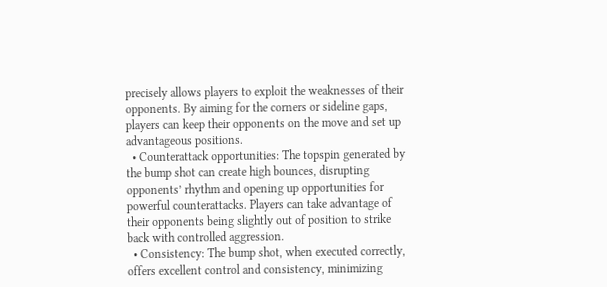precisely allows players to exploit the weaknesses of their opponents. By aiming for the corners or sideline gaps, players can keep their opponents on the move and set up advantageous positions.
  • Counterattack opportunities: The topspin generated by the bump shot can create high bounces, disrupting opponents’ rhythm and opening up opportunities for powerful counterattacks. Players can take advantage of their opponents being slightly out of position to strike back with controlled aggression.
  • Consistency: The bump shot, when executed correctly, offers excellent control and consistency, minimizing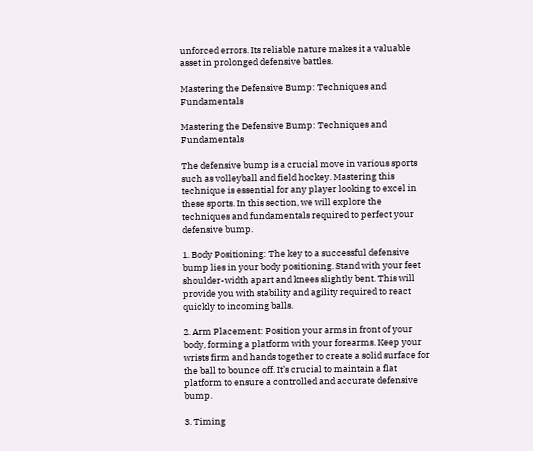unforced errors. Its reliable nature makes it a valuable asset in prolonged defensive battles.

Mastering the Defensive Bump: Techniques and Fundamentals

Mastering the Defensive Bump: Techniques and Fundamentals

The defensive bump is a crucial move in various sports such as volleyball and field hockey. Mastering this technique is essential for any player looking to excel in these sports. In this section, we will explore the techniques and fundamentals required to perfect your defensive bump.

1. Body Positioning: The key to a successful defensive bump lies in your body positioning. Stand with your feet shoulder-width apart and knees slightly bent. This will provide you with stability and agility required to react quickly to incoming balls.

2. Arm Placement: Position your arms in front of your body, forming a platform with your forearms. Keep your wrists firm and hands together to create a solid surface for the ball to bounce off. It’s crucial to maintain a flat platform to ensure a controlled and accurate defensive bump.

3. Timing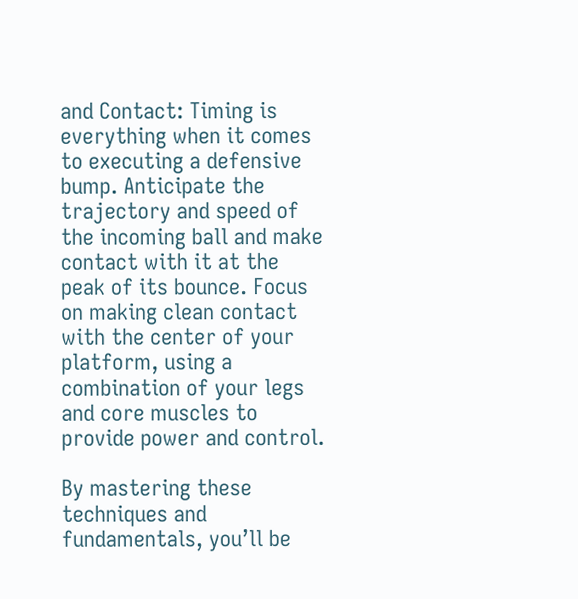and Contact: Timing is everything when it comes to executing a defensive bump. Anticipate the trajectory and speed of the incoming ball and make contact with it at the peak of its bounce. Focus on making clean contact with the center of your platform, using a combination of your legs and core muscles to provide power and control.

By mastering these techniques and fundamentals, you’ll be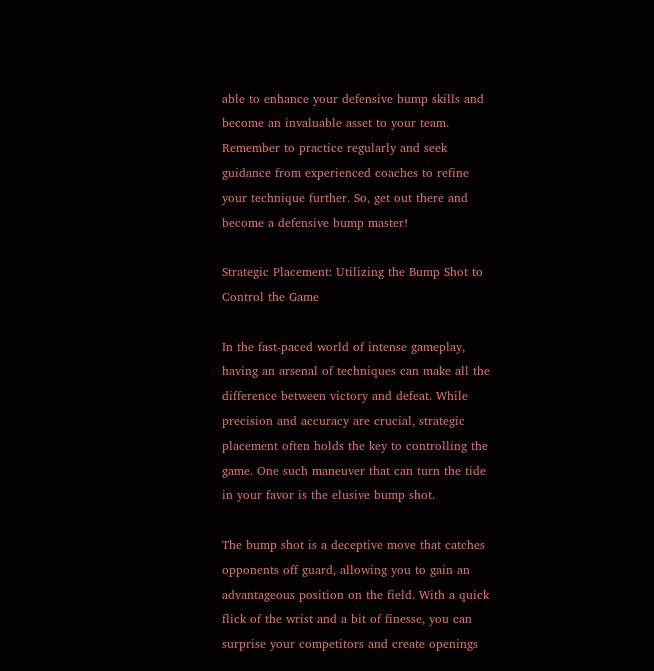able to enhance your defensive bump skills and become an invaluable asset to your team. Remember to practice regularly and seek guidance from experienced coaches to refine your technique further. So, get out there and become a defensive bump master!

Strategic Placement: Utilizing the Bump Shot to Control the Game

In the fast-paced world of intense gameplay, having an arsenal of techniques can make all the difference between victory and defeat. While precision and accuracy are crucial, strategic placement often holds the key to controlling the game. One such maneuver that can turn the tide in your favor is the elusive bump shot.

The bump shot is a deceptive move that catches opponents off guard, allowing you to gain an advantageous position on the field. With a quick flick of the wrist and a bit of finesse, you can surprise your competitors and create openings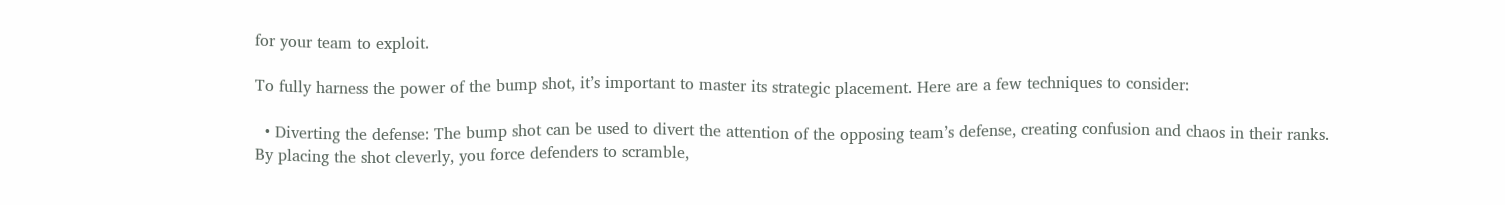for your team to exploit.

To fully harness the power of the bump shot, it’s important to master its strategic placement. Here are a few techniques to consider:

  • Diverting the defense: The bump shot can be used to divert the attention of the opposing team’s defense, creating confusion and chaos in their ranks. By placing the shot cleverly, you force defenders to scramble,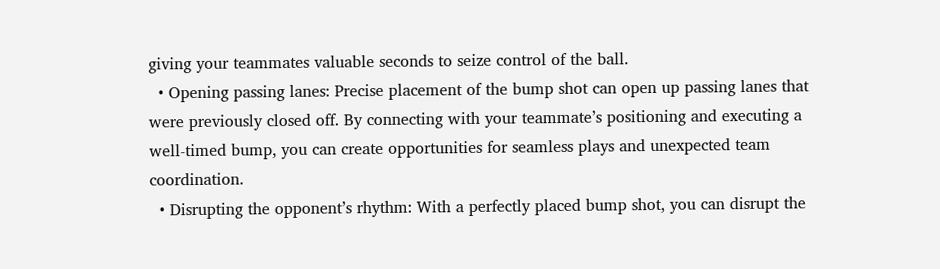giving your teammates valuable seconds to seize control of the ball.
  • Opening passing lanes: Precise placement of the bump shot can open up passing lanes that were previously closed off. By connecting with your teammate’s positioning and executing a well-timed bump, you can create opportunities for seamless plays and unexpected team coordination.
  • Disrupting the opponent’s rhythm: With a perfectly placed bump shot, you can disrupt the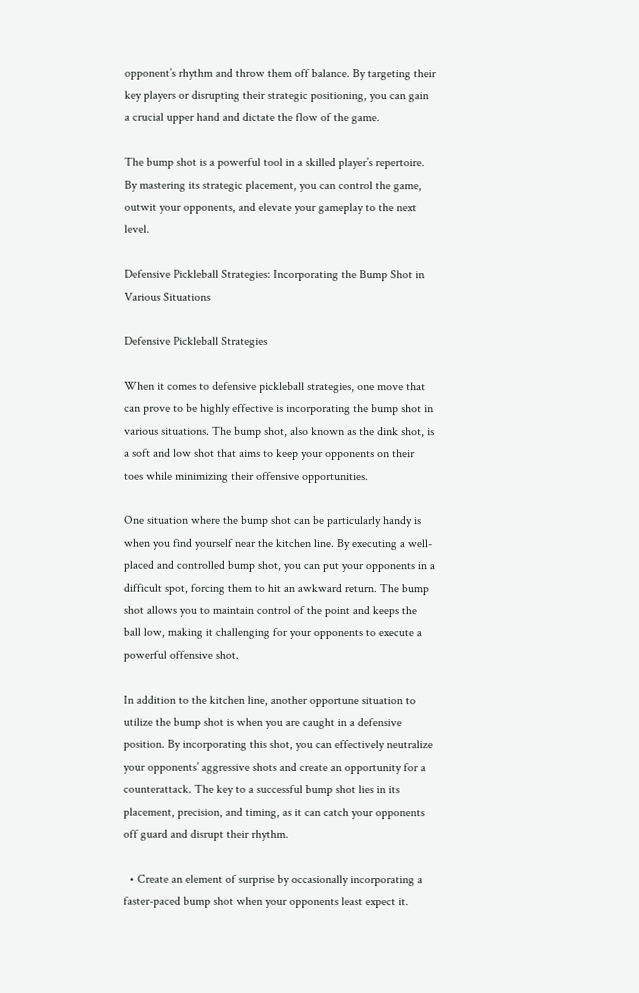opponent’s rhythm and throw them off balance. By targeting their key players or disrupting their strategic positioning, you can gain a crucial upper hand and dictate the flow of the game.

The bump shot is a powerful tool in a skilled player’s repertoire. By mastering its strategic placement, you can control the game, outwit your opponents, and elevate your gameplay to the next level.

Defensive Pickleball Strategies: Incorporating the Bump Shot in Various Situations

Defensive Pickleball Strategies

When it comes to defensive pickleball strategies, one move that can prove to be highly effective is incorporating the bump shot in various situations. The bump shot, also known as the dink shot, is a soft and low shot that aims to keep your opponents on their toes while minimizing their offensive opportunities.

One situation where the bump shot can be particularly handy is when you find yourself near the kitchen line. By executing a well-placed and controlled bump shot, you can put your opponents in a difficult spot, forcing them to hit an awkward return. The bump shot allows you to maintain control of the point and keeps the ball low, making it challenging for your opponents to execute a powerful offensive shot.

In addition to the kitchen line, another opportune situation to utilize the bump shot is when you are caught in a defensive position. By incorporating this shot, you can effectively neutralize your opponents’ aggressive shots and create an opportunity for a counterattack. The key to a successful bump shot lies in its placement, precision, and timing, as it can catch your opponents off guard and disrupt their rhythm.

  • Create an element of surprise by occasionally incorporating a faster-paced bump shot when your opponents least expect it.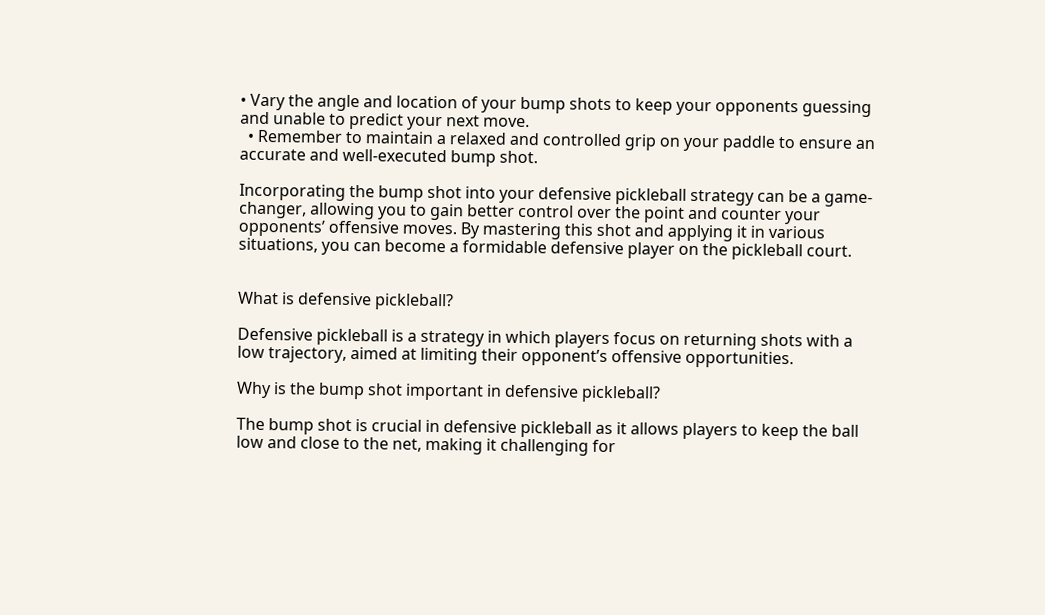• Vary the angle and location of your bump shots to keep your opponents guessing and unable to predict your next move.
  • Remember to maintain a relaxed and controlled grip on your paddle to ensure an accurate and well-executed bump shot.

Incorporating the bump shot into your defensive pickleball strategy can be a game-changer, allowing you to gain better control over the point and counter your opponents’ offensive moves. By mastering this shot and applying it in various situations, you can become a formidable defensive player on the pickleball court.


What is defensive pickleball?

Defensive pickleball is a strategy in which players focus on returning shots with a low trajectory, aimed at limiting their opponent’s offensive opportunities.

Why is the bump shot important in defensive pickleball?

The bump shot is crucial in defensive pickleball as it allows players to keep the ball low and close to the net, making it challenging for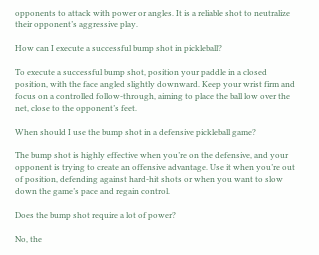opponents to attack with power or angles. It is a reliable shot to neutralize their opponent’s aggressive play.

How can I execute a successful bump shot in pickleball?

To execute a successful bump shot, position your paddle in a closed position, with the face angled slightly downward. Keep your wrist firm and focus on a controlled follow-through, aiming to place the ball low over the net, close to the opponent’s feet.

When should I use the bump shot in a defensive pickleball game?

The bump shot is highly effective when you’re on the defensive, and your opponent is trying to create an offensive advantage. Use it when you’re out of position, defending against hard-hit shots or when you want to slow down the game’s pace and regain control.

Does the bump shot require a lot of power?

No, the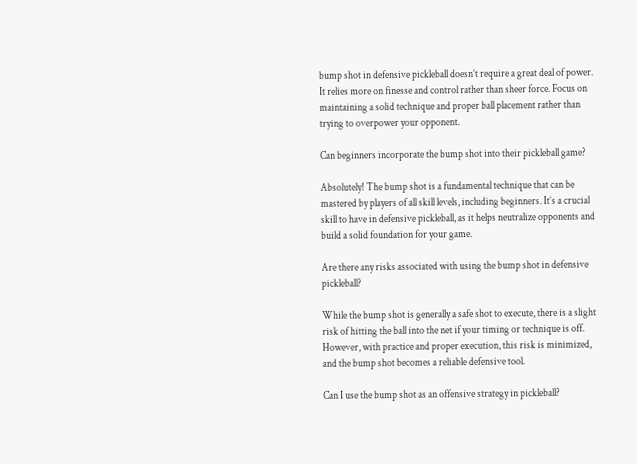bump shot in defensive pickleball doesn’t require a great deal of power. It relies more on finesse and control rather than sheer force. Focus on maintaining a solid technique and proper ball placement rather than trying to overpower your opponent.

Can beginners incorporate the bump shot into their pickleball game?

Absolutely! The bump shot is a fundamental technique that can be mastered by players of all skill levels, including beginners. It’s a crucial skill to have in defensive pickleball, as it helps neutralize opponents and build a solid foundation for your game.

Are there any risks associated with using the bump shot in defensive pickleball?

While the bump shot is generally a safe shot to execute, there is a slight risk of hitting the ball into the net if your timing or technique is off. However, with practice and proper execution, this risk is minimized, and the bump shot becomes a reliable defensive tool.

Can I use the bump shot as an offensive strategy in pickleball?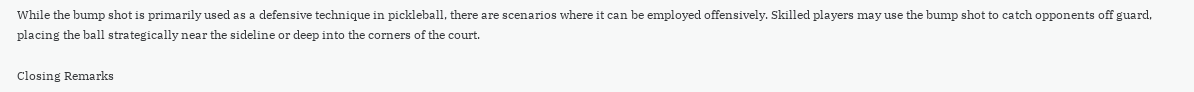While the bump shot is primarily used as a defensive technique in pickleball, there are scenarios where it can be employed offensively. Skilled players may use the bump shot to catch opponents off guard, placing the ball strategically near the sideline or deep into the corners of the court.

Closing Remarks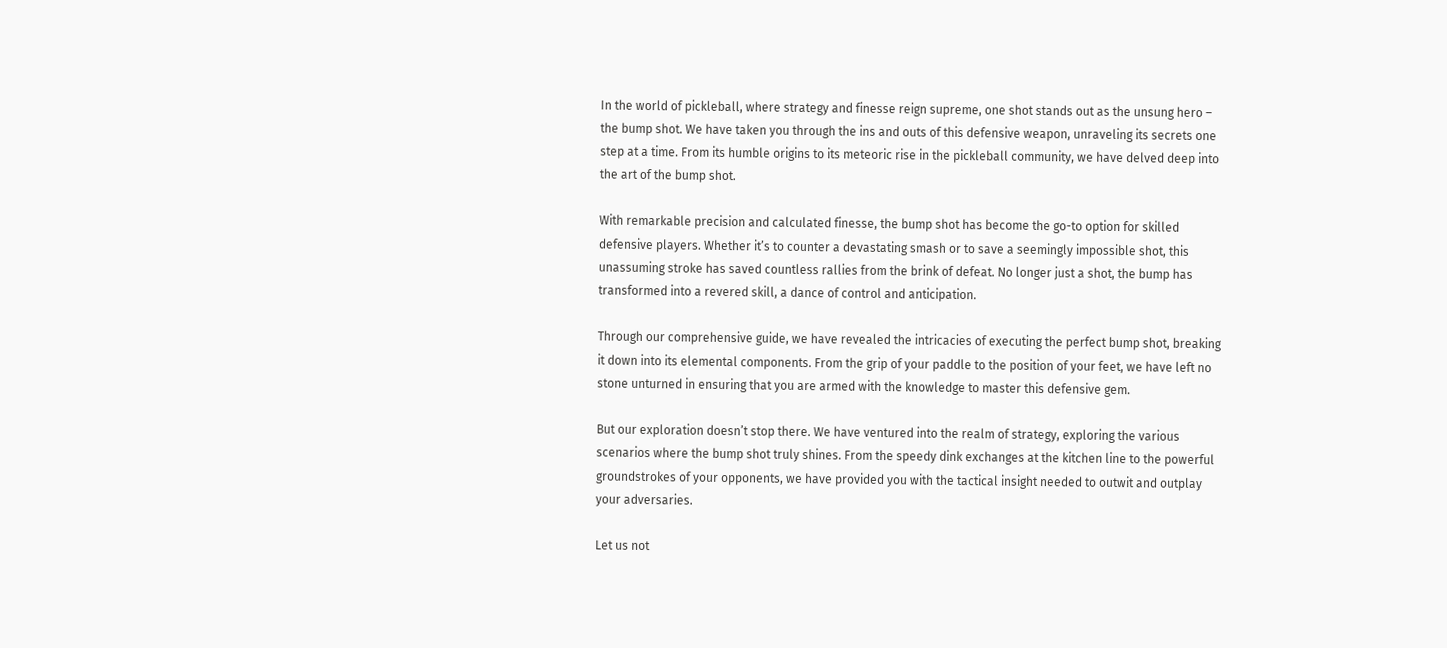In the world of pickleball, where strategy and finesse reign supreme, one shot stands out as the unsung hero – the bump shot. We have taken you through the ins and outs of this defensive weapon, unraveling its secrets one step at a time. From its humble origins to its meteoric rise in the pickleball community, we have delved deep into the art of the bump shot.

With remarkable precision and calculated finesse, the bump shot has become the go-to option for skilled defensive players. Whether it’s to counter a devastating smash or to save a seemingly impossible shot, this unassuming stroke has saved countless rallies from the brink of defeat. No longer just a shot, the bump has transformed into a revered skill, a dance of control and anticipation.

Through our comprehensive guide, we have revealed the intricacies of executing the perfect bump shot, breaking it down into its elemental components. From the grip of your paddle to the position of your feet, we have left no stone unturned in ensuring that you are armed with the knowledge to master this defensive gem.

But our exploration doesn’t stop there. We have ventured into the realm of strategy, exploring the various scenarios where the bump shot truly shines. From the speedy dink exchanges at the kitchen line to the powerful groundstrokes of your opponents, we have provided you with the tactical insight needed to outwit and outplay your adversaries.

Let us not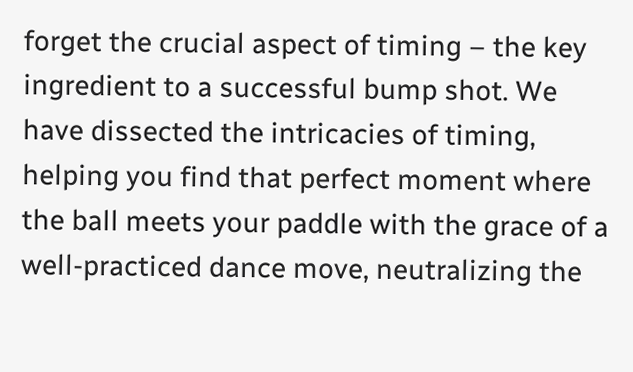forget the crucial aspect of timing – the key ingredient to a successful bump shot. We have dissected the intricacies of timing, helping you find that perfect moment where the ball meets your paddle with the grace of a well-practiced dance move, neutralizing the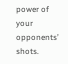power of your opponents’ shots.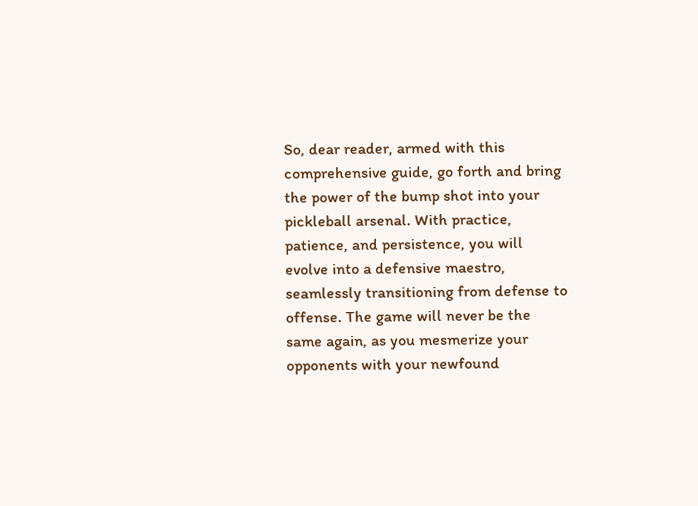So, dear reader, armed with this comprehensive guide, go forth and bring the power of the bump shot into your pickleball arsenal. With practice, patience, and persistence, you will evolve into a defensive maestro, seamlessly transitioning from defense to offense. The game will never be the same again, as you mesmerize your opponents with your newfound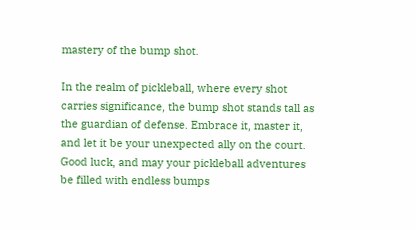mastery of the bump shot.

In the realm of pickleball, where every shot carries significance, the bump shot stands tall as the guardian of defense. Embrace it, master it, and let it be your unexpected ally on the court. Good luck, and may your pickleball adventures be filled with endless bumps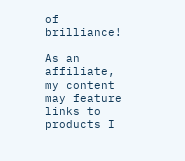of brilliance!

As an affiliate, my content may feature links to products I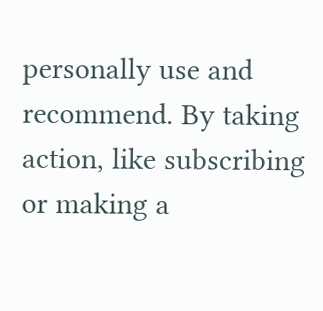personally use and recommend. By taking action, like subscribing or making a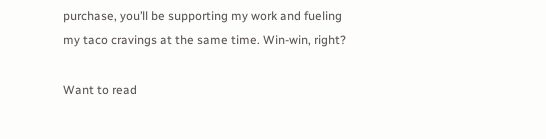purchase, you’ll be supporting my work and fueling my taco cravings at the same time. Win-win, right?

Want to read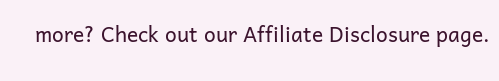more? Check out our Affiliate Disclosure page.